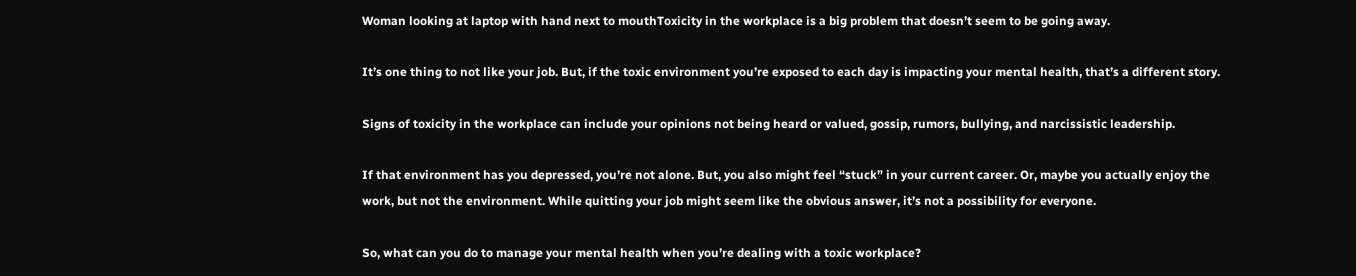Woman looking at laptop with hand next to mouthToxicity in the workplace is a big problem that doesn’t seem to be going away.

It’s one thing to not like your job. But, if the toxic environment you’re exposed to each day is impacting your mental health, that’s a different story.

Signs of toxicity in the workplace can include your opinions not being heard or valued, gossip, rumors, bullying, and narcissistic leadership.

If that environment has you depressed, you’re not alone. But, you also might feel “stuck” in your current career. Or, maybe you actually enjoy the work, but not the environment. While quitting your job might seem like the obvious answer, it’s not a possibility for everyone.

So, what can you do to manage your mental health when you’re dealing with a toxic workplace?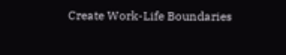Create Work-Life Boundaries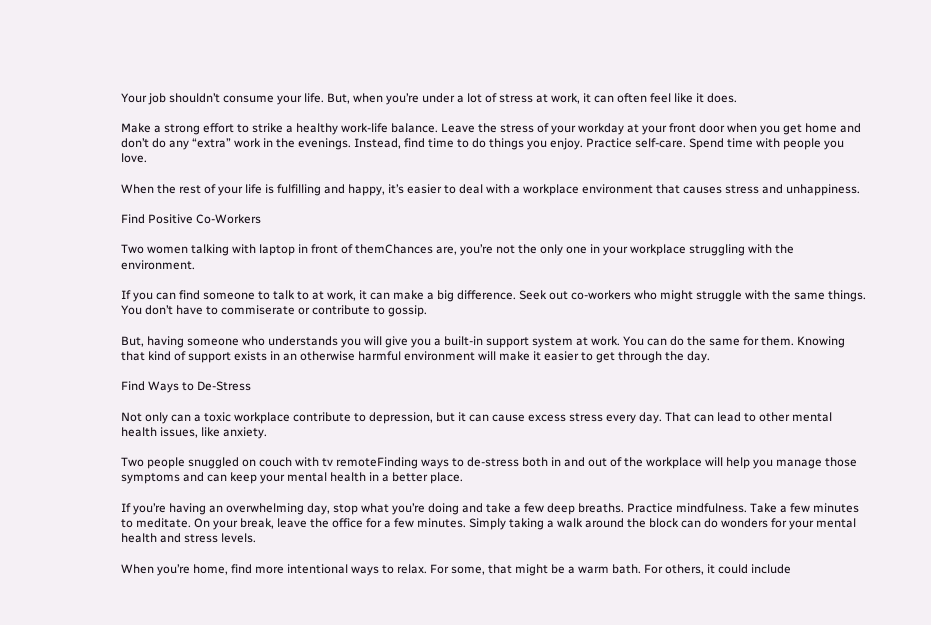Your job shouldn’t consume your life. But, when you’re under a lot of stress at work, it can often feel like it does.

Make a strong effort to strike a healthy work-life balance. Leave the stress of your workday at your front door when you get home and don’t do any “extra” work in the evenings. Instead, find time to do things you enjoy. Practice self-care. Spend time with people you love.

When the rest of your life is fulfilling and happy, it’s easier to deal with a workplace environment that causes stress and unhappiness.

Find Positive Co-Workers

Two women talking with laptop in front of themChances are, you’re not the only one in your workplace struggling with the environment.

If you can find someone to talk to at work, it can make a big difference. Seek out co-workers who might struggle with the same things. You don’t have to commiserate or contribute to gossip.

But, having someone who understands you will give you a built-in support system at work. You can do the same for them. Knowing that kind of support exists in an otherwise harmful environment will make it easier to get through the day.

Find Ways to De-Stress

Not only can a toxic workplace contribute to depression, but it can cause excess stress every day. That can lead to other mental health issues, like anxiety.

Two people snuggled on couch with tv remoteFinding ways to de-stress both in and out of the workplace will help you manage those symptoms and can keep your mental health in a better place.

If you’re having an overwhelming day, stop what you’re doing and take a few deep breaths. Practice mindfulness. Take a few minutes to meditate. On your break, leave the office for a few minutes. Simply taking a walk around the block can do wonders for your mental health and stress levels.

When you’re home, find more intentional ways to relax. For some, that might be a warm bath. For others, it could include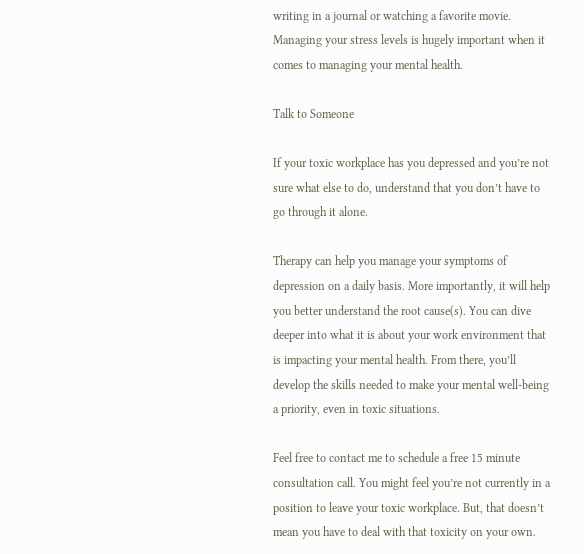writing in a journal or watching a favorite movie. Managing your stress levels is hugely important when it comes to managing your mental health.

Talk to Someone

If your toxic workplace has you depressed and you’re not sure what else to do, understand that you don’t have to go through it alone.

Therapy can help you manage your symptoms of depression on a daily basis. More importantly, it will help you better understand the root cause(s). You can dive deeper into what it is about your work environment that is impacting your mental health. From there, you’ll develop the skills needed to make your mental well-being a priority, even in toxic situations.

Feel free to contact me to schedule a free 15 minute consultation call. You might feel you’re not currently in a position to leave your toxic workplace. But, that doesn’t mean you have to deal with that toxicity on your own.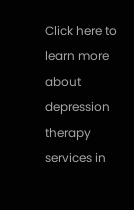Click here to learn more about depression therapy services in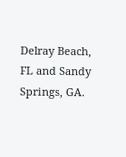Delray Beach, FL and Sandy Springs, GA.